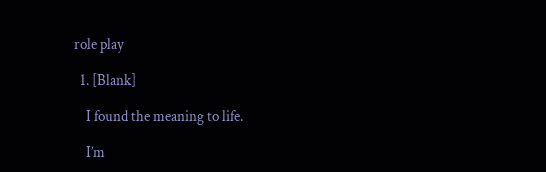role play

  1. [Blank]

    I found the meaning to life.

    I’m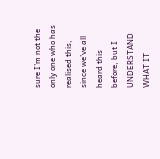sure I’m not the only one who has realised this, since we’ve all heard this before, but I UNDERSTAND WHAT IT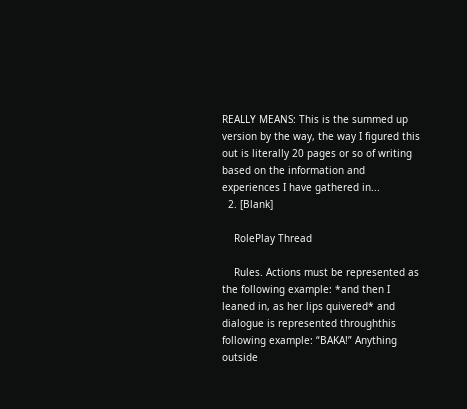REALLY MEANS: This is the summed up version by the way, the way I figured this out is literally 20 pages or so of writing based on the information and experiences I have gathered in...
  2. [Blank]

    RolePlay Thread

    Rules. Actions must be represented as the following example: *and then I leaned in, as her lips quivered* and dialogue is represented throughthis following example: “BAKA!” Anything outside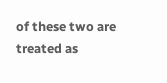of these two are treated as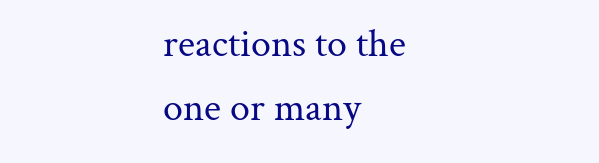reactions to the one or many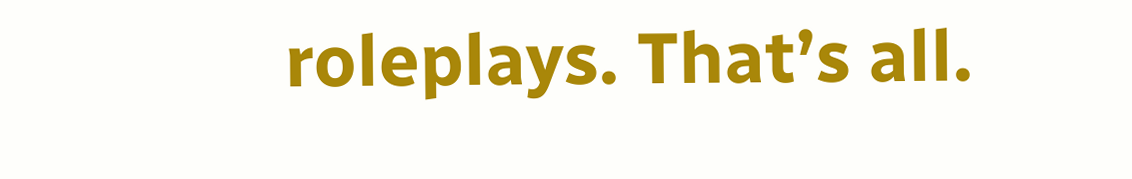roleplays. That’s all.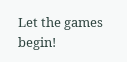Let the games begin!